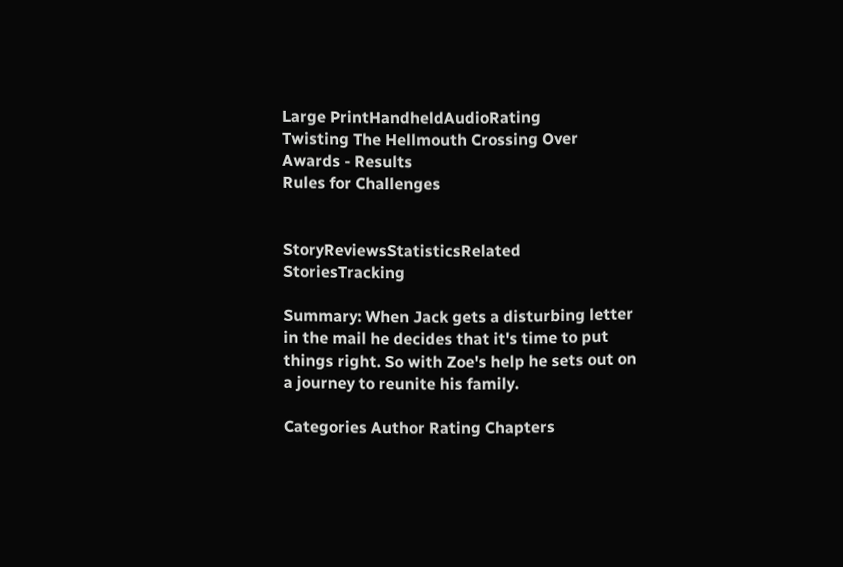Large PrintHandheldAudioRating
Twisting The Hellmouth Crossing Over Awards - Results
Rules for Challenges


StoryReviewsStatisticsRelated StoriesTracking

Summary: When Jack gets a disturbing letter in the mail he decides that it's time to put things right. So with Zoe's help he sets out on a journey to reunite his family.

Categories Author Rating Chapters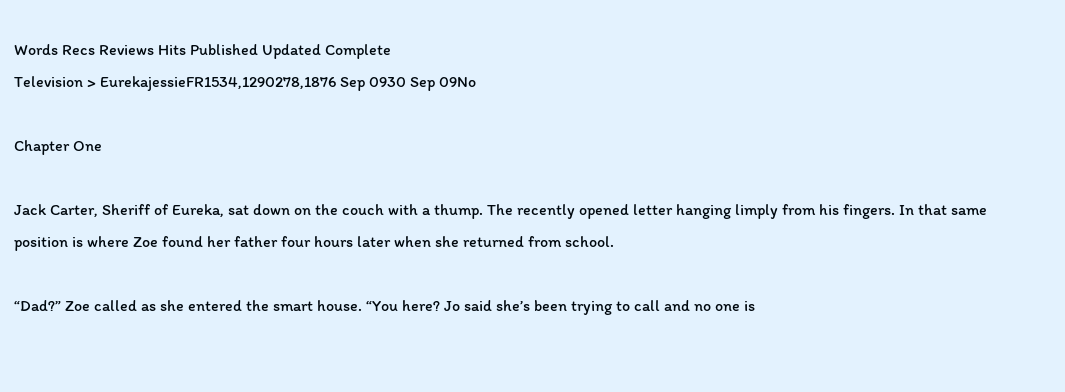Words Recs Reviews Hits Published Updated Complete
Television > EurekajessieFR1534,1290278,1876 Sep 0930 Sep 09No

Chapter One

Jack Carter, Sheriff of Eureka, sat down on the couch with a thump. The recently opened letter hanging limply from his fingers. In that same position is where Zoe found her father four hours later when she returned from school.

“Dad?” Zoe called as she entered the smart house. “You here? Jo said she’s been trying to call and no one is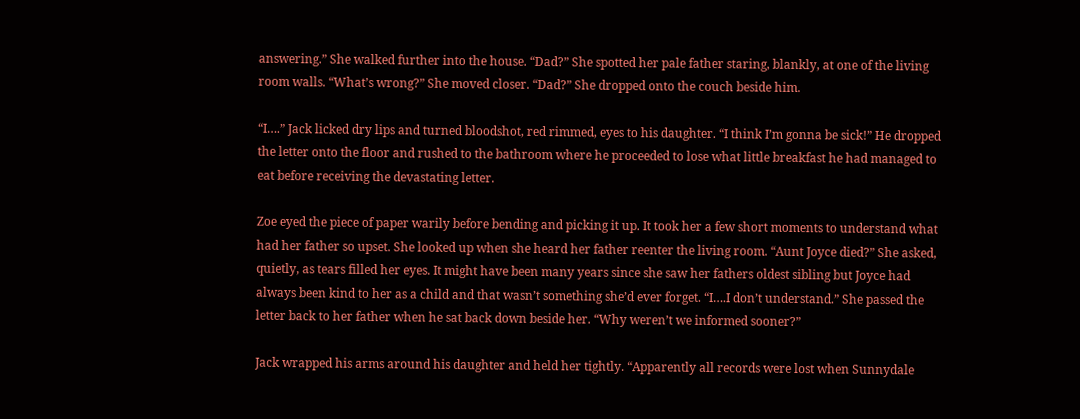answering.” She walked further into the house. “Dad?” She spotted her pale father staring, blankly, at one of the living room walls. “What’s wrong?” She moved closer. “Dad?” She dropped onto the couch beside him.

“I….” Jack licked dry lips and turned bloodshot, red rimmed, eyes to his daughter. “I think I’m gonna be sick!” He dropped the letter onto the floor and rushed to the bathroom where he proceeded to lose what little breakfast he had managed to eat before receiving the devastating letter.

Zoe eyed the piece of paper warily before bending and picking it up. It took her a few short moments to understand what had her father so upset. She looked up when she heard her father reenter the living room. “Aunt Joyce died?” She asked, quietly, as tears filled her eyes. It might have been many years since she saw her fathers oldest sibling but Joyce had always been kind to her as a child and that wasn’t something she’d ever forget. “I….I don’t understand.” She passed the letter back to her father when he sat back down beside her. “Why weren’t we informed sooner?”

Jack wrapped his arms around his daughter and held her tightly. “Apparently all records were lost when Sunnydale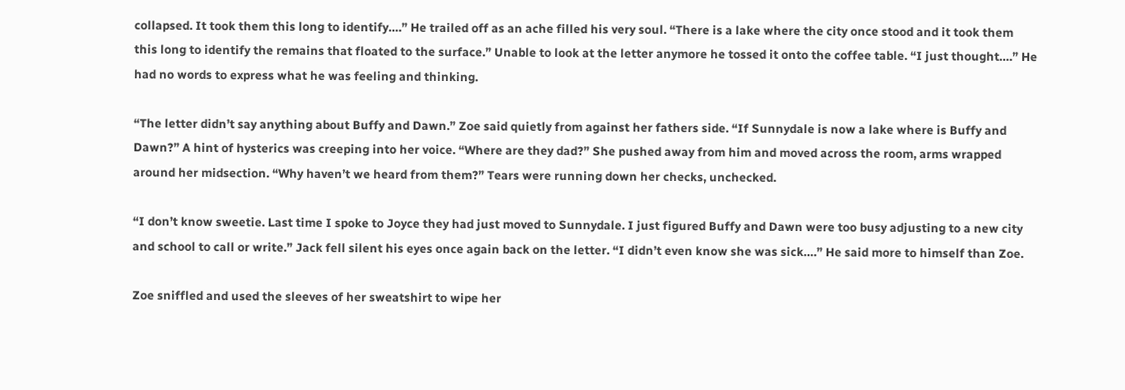collapsed. It took them this long to identify….” He trailed off as an ache filled his very soul. “There is a lake where the city once stood and it took them this long to identify the remains that floated to the surface.” Unable to look at the letter anymore he tossed it onto the coffee table. “I just thought….” He had no words to express what he was feeling and thinking.

“The letter didn’t say anything about Buffy and Dawn.” Zoe said quietly from against her fathers side. “If Sunnydale is now a lake where is Buffy and Dawn?” A hint of hysterics was creeping into her voice. “Where are they dad?” She pushed away from him and moved across the room, arms wrapped around her midsection. “Why haven’t we heard from them?” Tears were running down her checks, unchecked.

“I don’t know sweetie. Last time I spoke to Joyce they had just moved to Sunnydale. I just figured Buffy and Dawn were too busy adjusting to a new city and school to call or write.” Jack fell silent his eyes once again back on the letter. “I didn’t even know she was sick….” He said more to himself than Zoe.

Zoe sniffled and used the sleeves of her sweatshirt to wipe her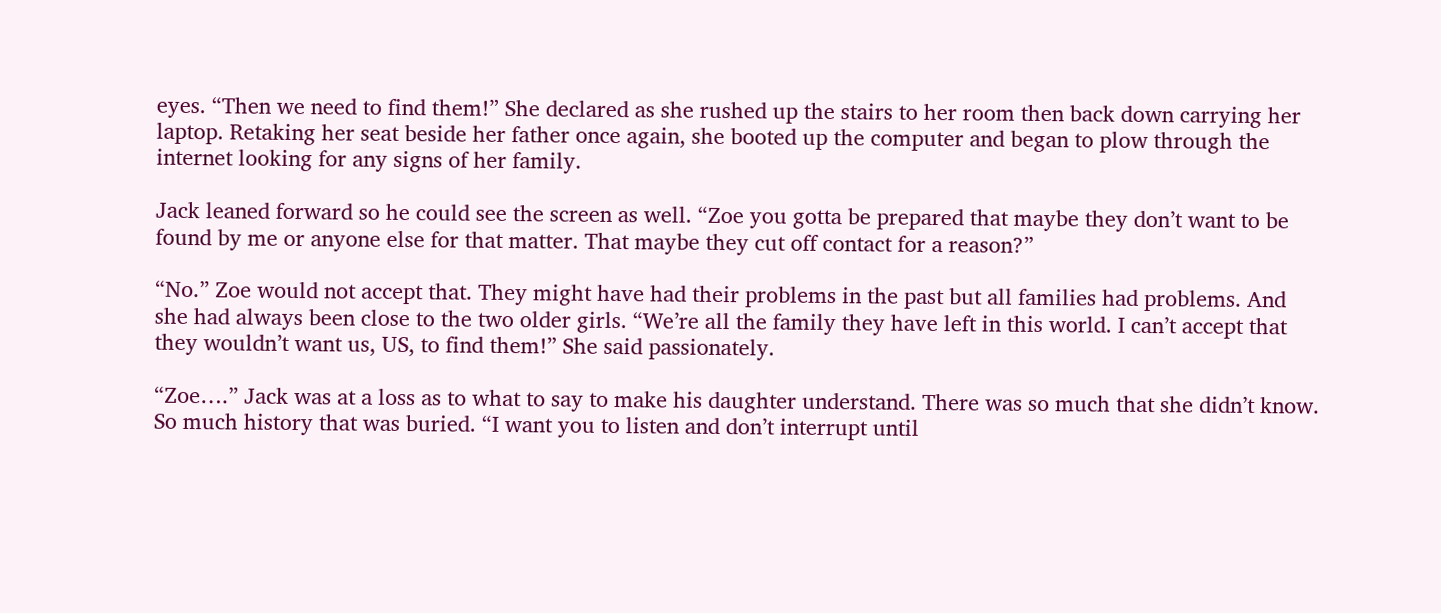eyes. “Then we need to find them!” She declared as she rushed up the stairs to her room then back down carrying her laptop. Retaking her seat beside her father once again, she booted up the computer and began to plow through the internet looking for any signs of her family.

Jack leaned forward so he could see the screen as well. “Zoe you gotta be prepared that maybe they don’t want to be found by me or anyone else for that matter. That maybe they cut off contact for a reason?”

“No.” Zoe would not accept that. They might have had their problems in the past but all families had problems. And she had always been close to the two older girls. “We’re all the family they have left in this world. I can’t accept that they wouldn’t want us, US, to find them!” She said passionately.

“Zoe….” Jack was at a loss as to what to say to make his daughter understand. There was so much that she didn’t know. So much history that was buried. “I want you to listen and don’t interrupt until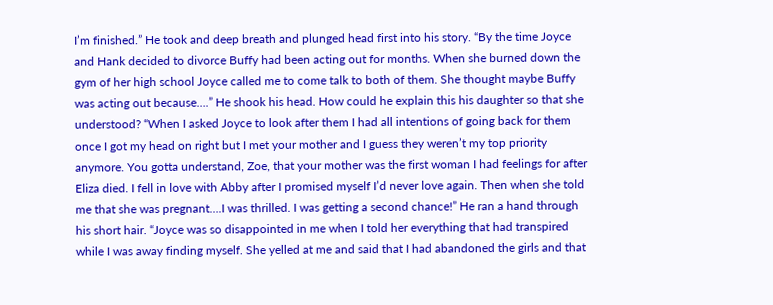I’m finished.” He took and deep breath and plunged head first into his story. “By the time Joyce and Hank decided to divorce Buffy had been acting out for months. When she burned down the gym of her high school Joyce called me to come talk to both of them. She thought maybe Buffy was acting out because….” He shook his head. How could he explain this his daughter so that she understood? “When I asked Joyce to look after them I had all intentions of going back for them once I got my head on right but I met your mother and I guess they weren’t my top priority anymore. You gotta understand, Zoe, that your mother was the first woman I had feelings for after Eliza died. I fell in love with Abby after I promised myself I’d never love again. Then when she told me that she was pregnant….I was thrilled. I was getting a second chance!” He ran a hand through his short hair. “Joyce was so disappointed in me when I told her everything that had transpired while I was away finding myself. She yelled at me and said that I had abandoned the girls and that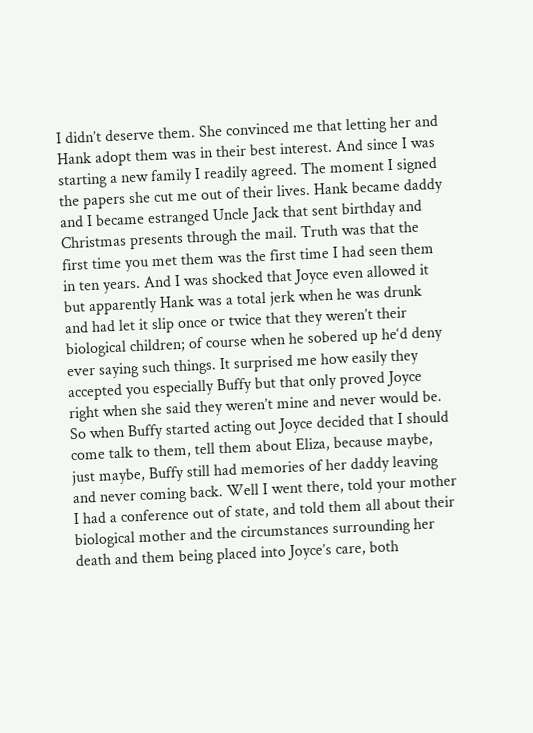I didn’t deserve them. She convinced me that letting her and Hank adopt them was in their best interest. And since I was starting a new family I readily agreed. The moment I signed the papers she cut me out of their lives. Hank became daddy and I became estranged Uncle Jack that sent birthday and Christmas presents through the mail. Truth was that the first time you met them was the first time I had seen them in ten years. And I was shocked that Joyce even allowed it but apparently Hank was a total jerk when he was drunk and had let it slip once or twice that they weren’t their biological children; of course when he sobered up he‘d deny ever saying such things. It surprised me how easily they accepted you especially Buffy but that only proved Joyce right when she said they weren’t mine and never would be. So when Buffy started acting out Joyce decided that I should come talk to them, tell them about Eliza, because maybe, just maybe, Buffy still had memories of her daddy leaving and never coming back. Well I went there, told your mother I had a conference out of state, and told them all about their biological mother and the circumstances surrounding her death and them being placed into Joyce’s care, both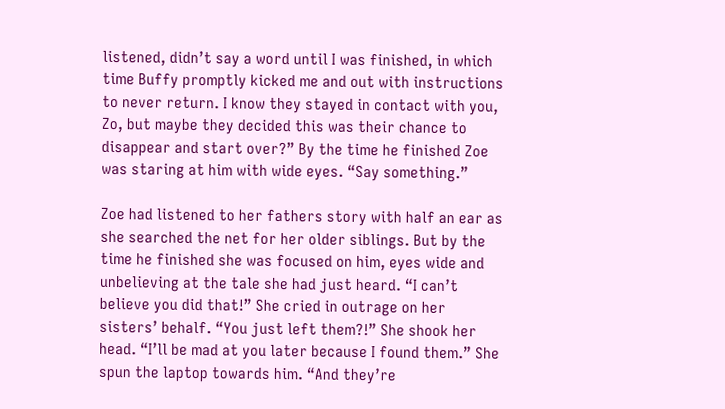listened, didn’t say a word until I was finished, in which time Buffy promptly kicked me and out with instructions to never return. I know they stayed in contact with you, Zo, but maybe they decided this was their chance to disappear and start over?” By the time he finished Zoe was staring at him with wide eyes. “Say something.”

Zoe had listened to her fathers story with half an ear as she searched the net for her older siblings. But by the time he finished she was focused on him, eyes wide and unbelieving at the tale she had just heard. “I can’t believe you did that!” She cried in outrage on her sisters’ behalf. “You just left them?!” She shook her head. “I’ll be mad at you later because I found them.” She spun the laptop towards him. “And they’re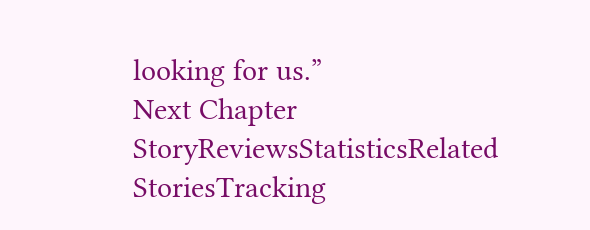looking for us.”
Next Chapter
StoryReviewsStatisticsRelated StoriesTracking